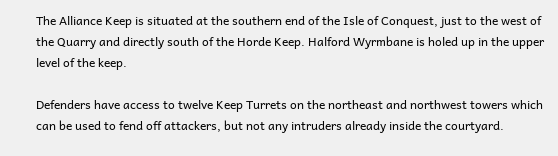The Alliance Keep is situated at the southern end of the Isle of Conquest, just to the west of the Quarry and directly south of the Horde Keep. Halford Wyrmbane is holed up in the upper level of the keep.

Defenders have access to twelve Keep Turrets on the northeast and northwest towers which can be used to fend off attackers, but not any intruders already inside the courtyard.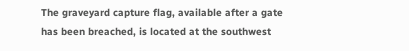The graveyard capture flag, available after a gate has been breached, is located at the southwest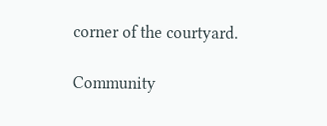corner of the courtyard.

Community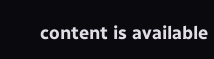content is available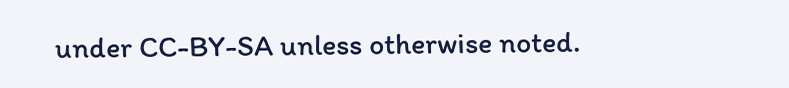under CC-BY-SA unless otherwise noted.